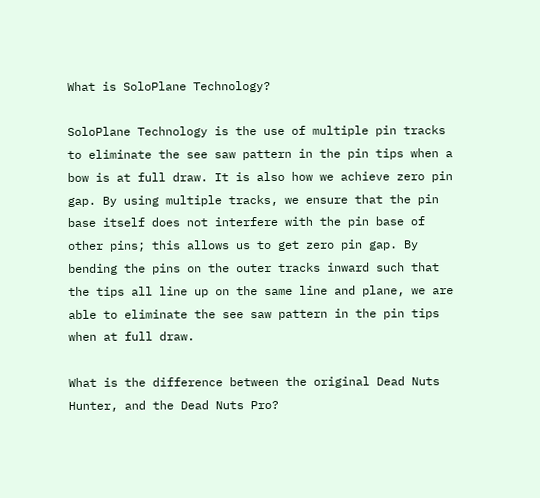What is SoloPlane Technology?

SoloPlane Technology is the use of multiple pin tracks to eliminate the see saw pattern in the pin tips when a bow is at full draw. It is also how we achieve zero pin gap. By using multiple tracks, we ensure that the pin base itself does not interfere with the pin base of other pins; this allows us to get zero pin gap. By bending the pins on the outer tracks inward such that the tips all line up on the same line and plane, we are able to eliminate the see saw pattern in the pin tips when at full draw.

What is the difference between the original Dead Nuts Hunter, and the Dead Nuts Pro?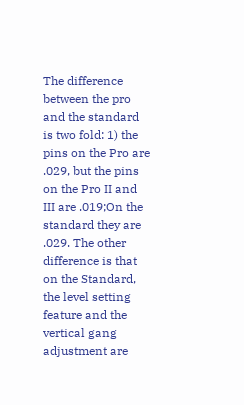The difference between the pro and the standard is two fold: 1) the pins on the Pro are .029, but the pins on the Pro II and III are .019;On the standard they are .029. The other difference is that on the Standard, the level setting feature and the vertical gang adjustment are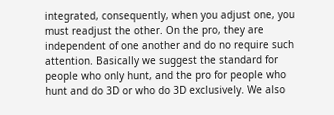integrated, consequently, when you adjust one, you must readjust the other. On the pro, they are independent of one another and do no require such attention. Basically we suggest the standard for people who only hunt, and the pro for people who hunt and do 3D or who do 3D exclusively. We also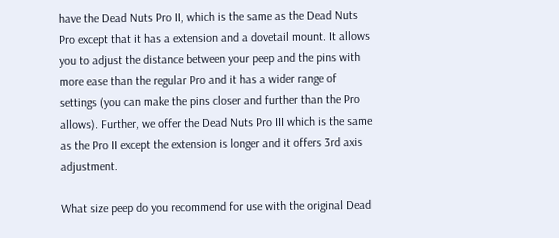have the Dead Nuts Pro II, which is the same as the Dead Nuts Pro except that it has a extension and a dovetail mount. It allows you to adjust the distance between your peep and the pins with more ease than the regular Pro and it has a wider range of settings (you can make the pins closer and further than the Pro allows). Further, we offer the Dead Nuts Pro III which is the same as the Pro II except the extension is longer and it offers 3rd axis adjustment.

What size peep do you recommend for use with the original Dead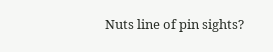Nuts line of pin sights?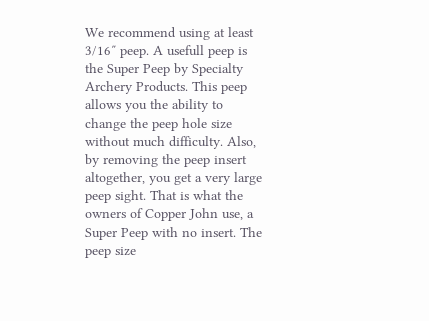We recommend using at least 3/16″ peep. A usefull peep is the Super Peep by Specialty Archery Products. This peep allows you the ability to change the peep hole size without much difficulty. Also, by removing the peep insert altogether, you get a very large peep sight. That is what the owners of Copper John use, a Super Peep with no insert. The peep size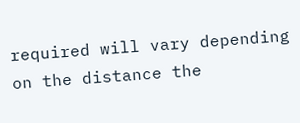required will vary depending on the distance the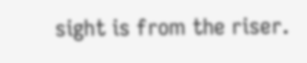sight is from the riser.